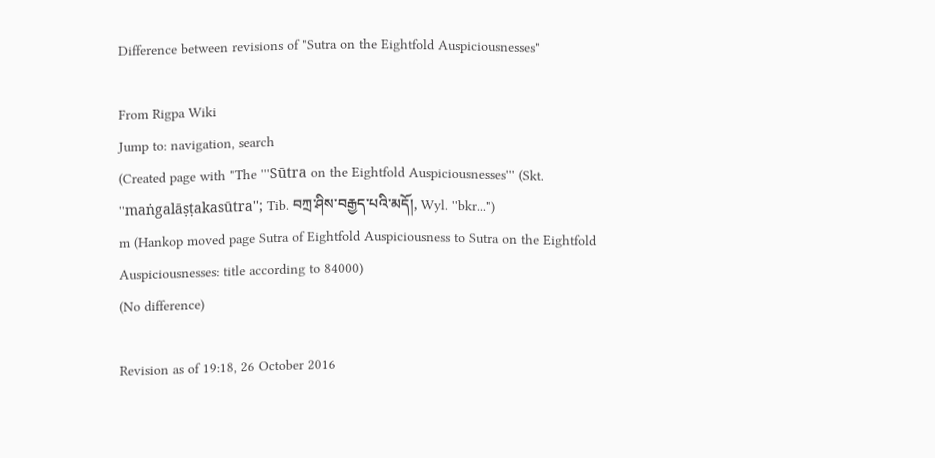Difference between revisions of "Sutra on the Eightfold Auspiciousnesses"

From Rigpa Wiki
Jump to: navigation, search
(Created page with "The '''Sūtra on the Eightfold Auspiciousnesses''' (Skt. ''maṅgalāṣṭakasūtra''; Tib. བཀྲ་ཤིས་བརྒྱད་པའི་མདོ།, Wyl. ''bkr...")
m (Hankop moved page Sutra of Eightfold Auspiciousness to Sutra on the Eightfold Auspiciousnesses: title according to 84000)
(No difference)

Revision as of 19:18, 26 October 2016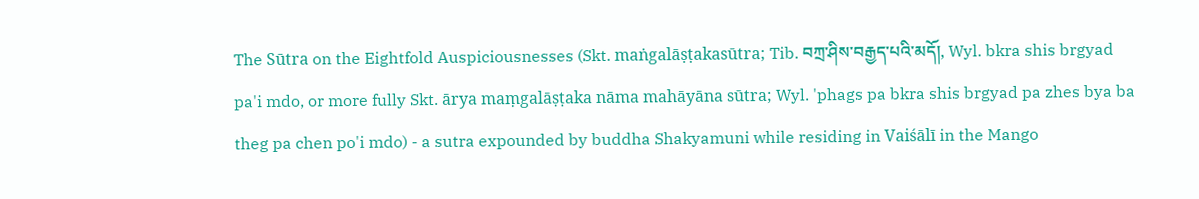The Sūtra on the Eightfold Auspiciousnesses (Skt. maṅgalāṣṭakasūtra; Tib. བཀྲ་ཤིས་བརྒྱད་པའི་མདོ།, Wyl. bkra shis brgyad pa'i mdo, or more fully Skt. ārya maṃgalāṣṭaka nāma mahāyāna sūtra; Wyl. 'phags pa bkra shis brgyad pa zhes bya ba theg pa chen po'i mdo) - a sutra expounded by buddha Shakyamuni while residing in Vaiśālī in the Mango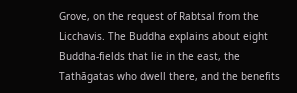Grove, on the request of Rabtsal from the Licchavis. The Buddha explains about eight Buddha-fields that lie in the east, the Tathāgatas who dwell there, and the benefits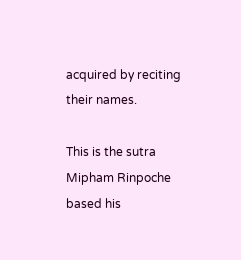acquired by reciting their names.

This is the sutra Mipham Rinpoche based his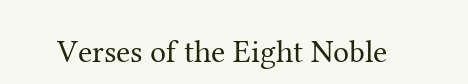Verses of the Eight Noble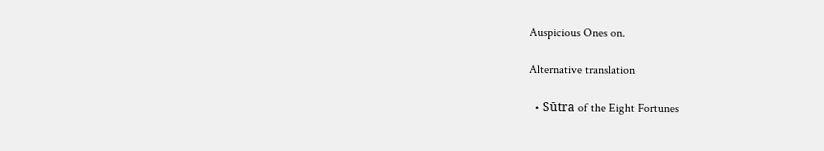Auspicious Ones on.

Alternative translation

  • Sūtra of the Eight Fortunes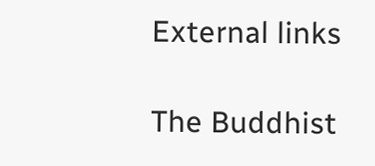External links

The Buddhist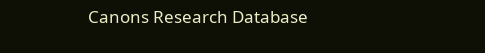Canons Research Database